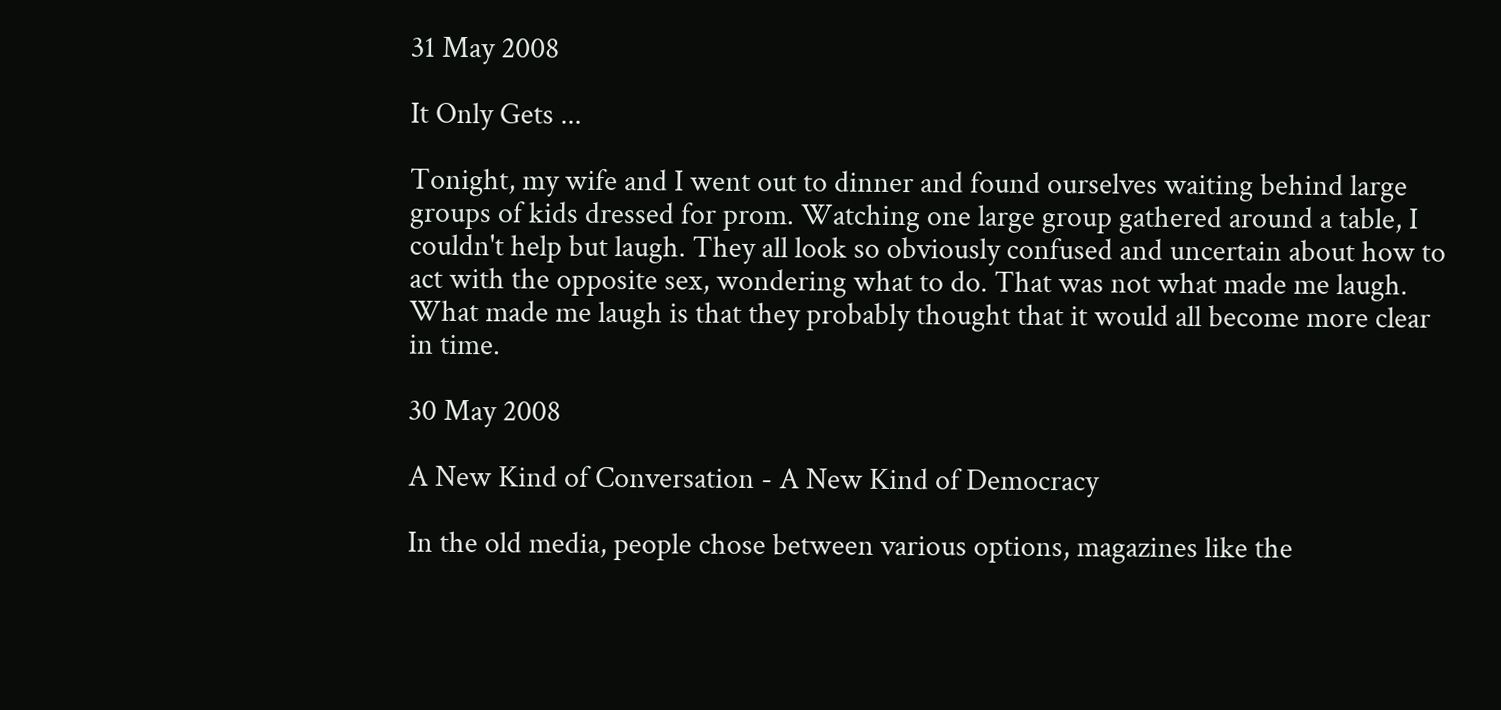31 May 2008

It Only Gets ...

Tonight, my wife and I went out to dinner and found ourselves waiting behind large groups of kids dressed for prom. Watching one large group gathered around a table, I couldn't help but laugh. They all look so obviously confused and uncertain about how to act with the opposite sex, wondering what to do. That was not what made me laugh. What made me laugh is that they probably thought that it would all become more clear in time.

30 May 2008

A New Kind of Conversation - A New Kind of Democracy

In the old media, people chose between various options, magazines like the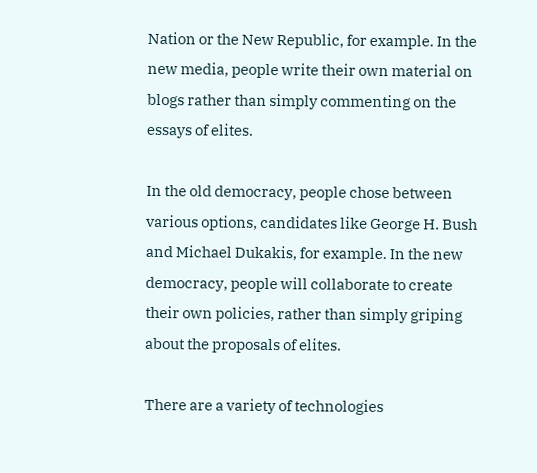Nation or the New Republic, for example. In the new media, people write their own material on blogs rather than simply commenting on the essays of elites.

In the old democracy, people chose between various options, candidates like George H. Bush and Michael Dukakis, for example. In the new democracy, people will collaborate to create their own policies, rather than simply griping about the proposals of elites.

There are a variety of technologies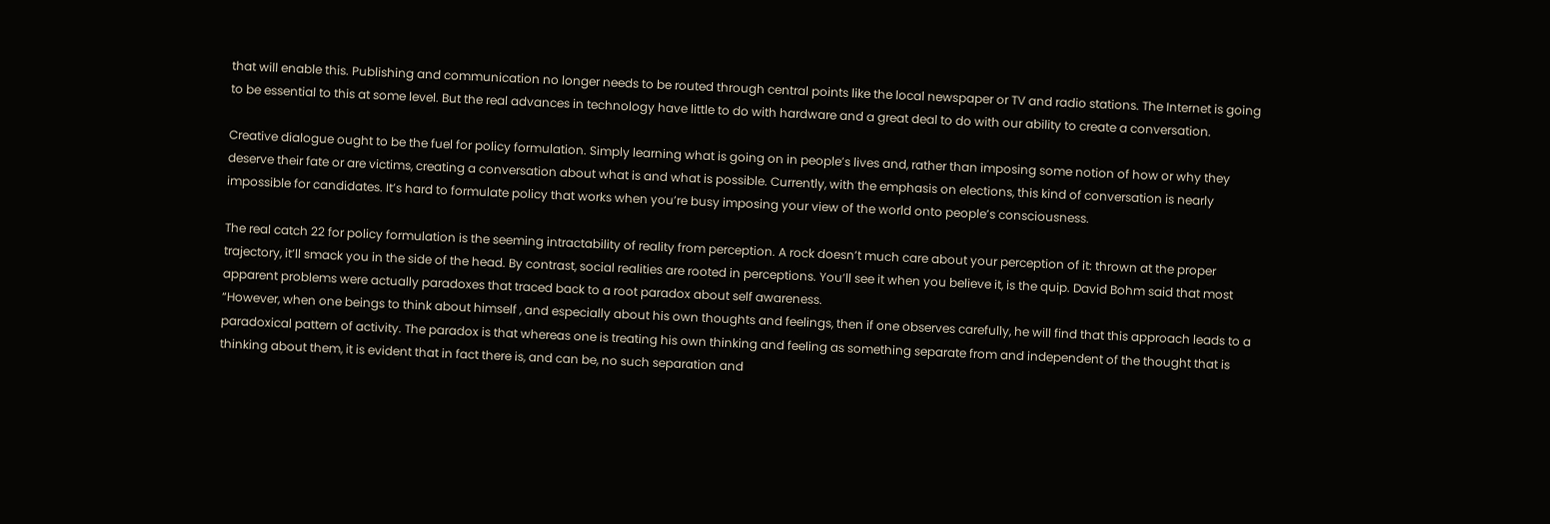that will enable this. Publishing and communication no longer needs to be routed through central points like the local newspaper or TV and radio stations. The Internet is going to be essential to this at some level. But the real advances in technology have little to do with hardware and a great deal to do with our ability to create a conversation.

Creative dialogue ought to be the fuel for policy formulation. Simply learning what is going on in people’s lives and, rather than imposing some notion of how or why they deserve their fate or are victims, creating a conversation about what is and what is possible. Currently, with the emphasis on elections, this kind of conversation is nearly impossible for candidates. It’s hard to formulate policy that works when you’re busy imposing your view of the world onto people’s consciousness.

The real catch 22 for policy formulation is the seeming intractability of reality from perception. A rock doesn’t much care about your perception of it: thrown at the proper trajectory, it’ll smack you in the side of the head. By contrast, social realities are rooted in perceptions. You’ll see it when you believe it, is the quip. David Bohm said that most apparent problems were actually paradoxes that traced back to a root paradox about self awareness.
“However, when one beings to think about himself , and especially about his own thoughts and feelings, then if one observes carefully, he will find that this approach leads to a paradoxical pattern of activity. The paradox is that whereas one is treating his own thinking and feeling as something separate from and independent of the thought that is thinking about them, it is evident that in fact there is, and can be, no such separation and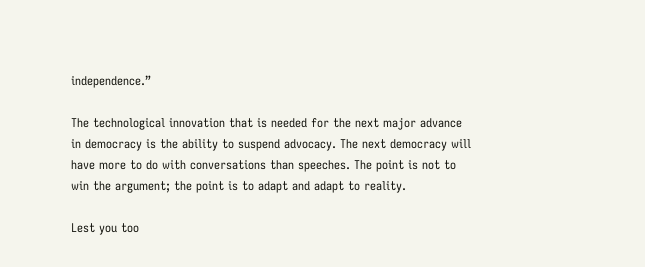independence.”

The technological innovation that is needed for the next major advance in democracy is the ability to suspend advocacy. The next democracy will have more to do with conversations than speeches. The point is not to win the argument; the point is to adapt and adapt to reality.

Lest you too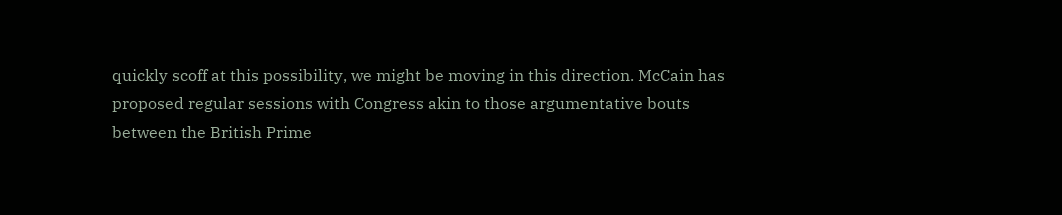quickly scoff at this possibility, we might be moving in this direction. McCain has proposed regular sessions with Congress akin to those argumentative bouts between the British Prime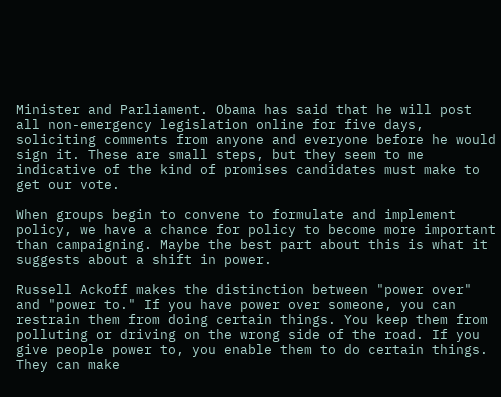Minister and Parliament. Obama has said that he will post all non-emergency legislation online for five days, soliciting comments from anyone and everyone before he would sign it. These are small steps, but they seem to me indicative of the kind of promises candidates must make to get our vote.

When groups begin to convene to formulate and implement policy, we have a chance for policy to become more important than campaigning. Maybe the best part about this is what it suggests about a shift in power.

Russell Ackoff makes the distinction between "power over" and "power to." If you have power over someone, you can restrain them from doing certain things. You keep them from polluting or driving on the wrong side of the road. If you give people power to, you enable them to do certain things. They can make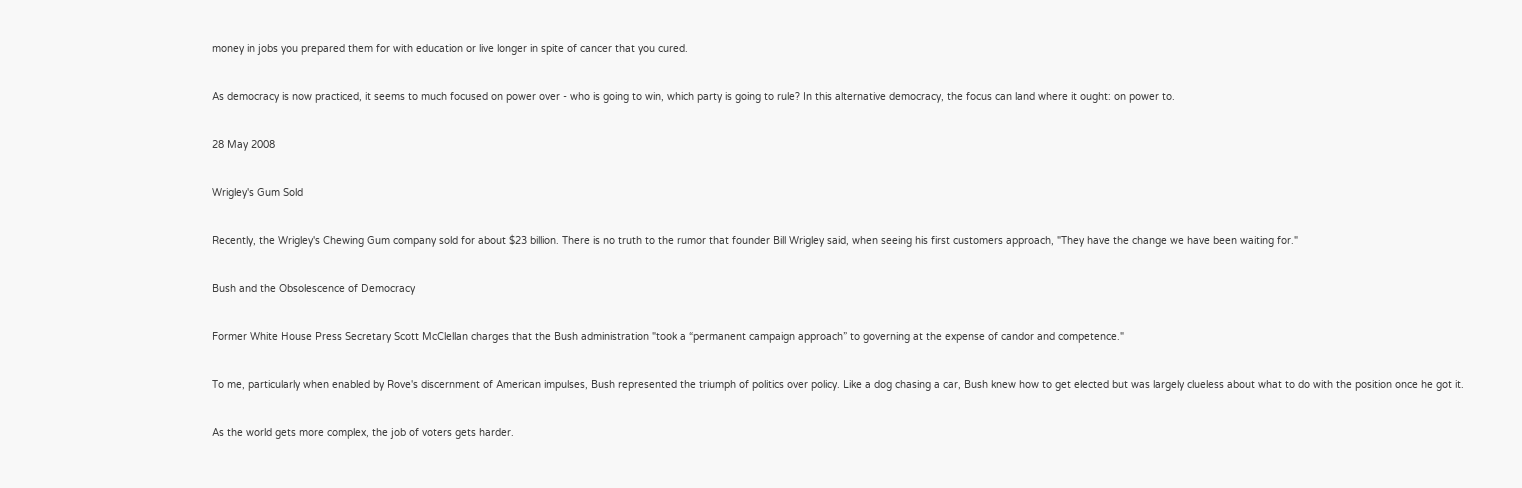money in jobs you prepared them for with education or live longer in spite of cancer that you cured.

As democracy is now practiced, it seems to much focused on power over - who is going to win, which party is going to rule? In this alternative democracy, the focus can land where it ought: on power to.

28 May 2008

Wrigley's Gum Sold

Recently, the Wrigley's Chewing Gum company sold for about $23 billion. There is no truth to the rumor that founder Bill Wrigley said, when seeing his first customers approach, "They have the change we have been waiting for."

Bush and the Obsolescence of Democracy

Former White House Press Secretary Scott McClellan charges that the Bush administration "took a “permanent campaign approach” to governing at the expense of candor and competence."

To me, particularly when enabled by Rove's discernment of American impulses, Bush represented the triumph of politics over policy. Like a dog chasing a car, Bush knew how to get elected but was largely clueless about what to do with the position once he got it.

As the world gets more complex, the job of voters gets harder.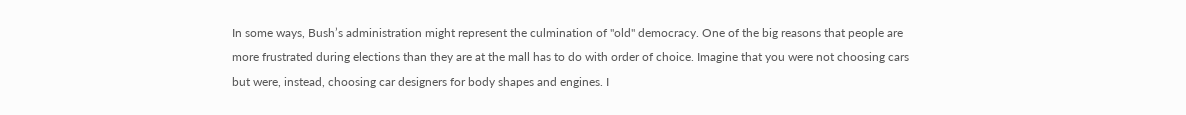In some ways, Bush’s administration might represent the culmination of "old" democracy. One of the big reasons that people are more frustrated during elections than they are at the mall has to do with order of choice. Imagine that you were not choosing cars but were, instead, choosing car designers for body shapes and engines. I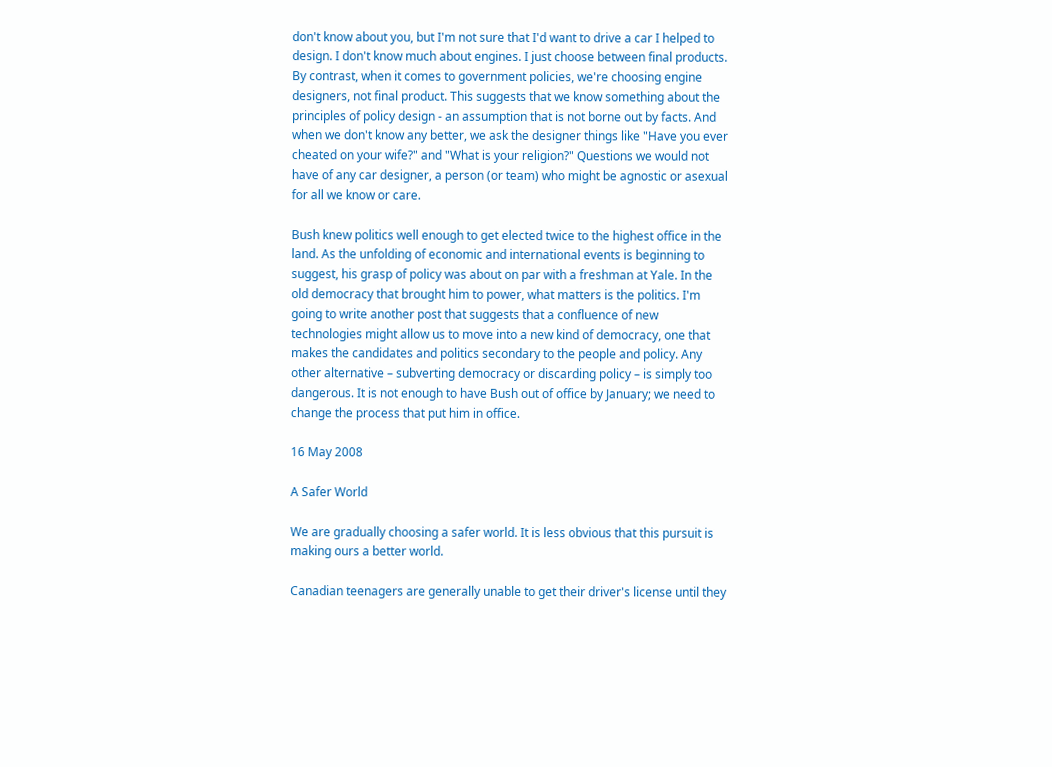don't know about you, but I'm not sure that I'd want to drive a car I helped to design. I don't know much about engines. I just choose between final products. By contrast, when it comes to government policies, we're choosing engine designers, not final product. This suggests that we know something about the principles of policy design - an assumption that is not borne out by facts. And when we don't know any better, we ask the designer things like "Have you ever cheated on your wife?" and "What is your religion?" Questions we would not have of any car designer, a person (or team) who might be agnostic or asexual for all we know or care.

Bush knew politics well enough to get elected twice to the highest office in the land. As the unfolding of economic and international events is beginning to suggest, his grasp of policy was about on par with a freshman at Yale. In the old democracy that brought him to power, what matters is the politics. I'm going to write another post that suggests that a confluence of new technologies might allow us to move into a new kind of democracy, one that makes the candidates and politics secondary to the people and policy. Any other alternative – subverting democracy or discarding policy – is simply too dangerous. It is not enough to have Bush out of office by January; we need to change the process that put him in office.

16 May 2008

A Safer World

We are gradually choosing a safer world. It is less obvious that this pursuit is making ours a better world.

Canadian teenagers are generally unable to get their driver's license until they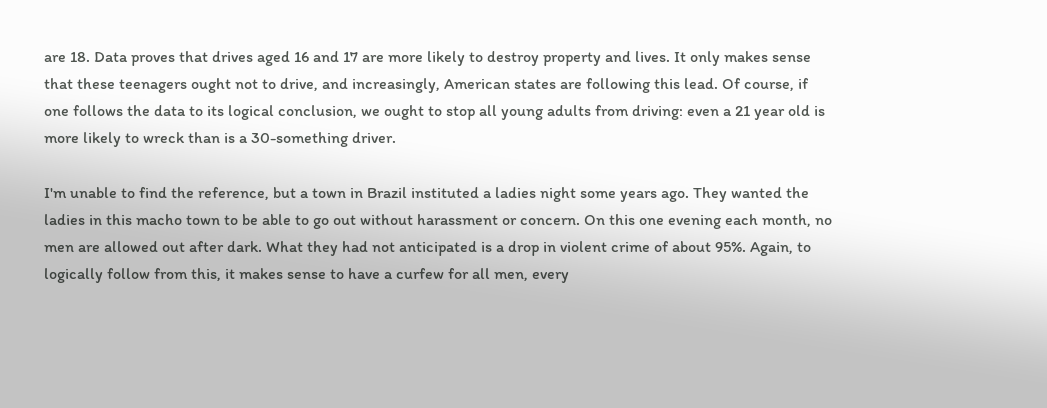are 18. Data proves that drives aged 16 and 17 are more likely to destroy property and lives. It only makes sense that these teenagers ought not to drive, and increasingly, American states are following this lead. Of course, if one follows the data to its logical conclusion, we ought to stop all young adults from driving: even a 21 year old is more likely to wreck than is a 30-something driver.

I'm unable to find the reference, but a town in Brazil instituted a ladies night some years ago. They wanted the ladies in this macho town to be able to go out without harassment or concern. On this one evening each month, no men are allowed out after dark. What they had not anticipated is a drop in violent crime of about 95%. Again, to logically follow from this, it makes sense to have a curfew for all men, every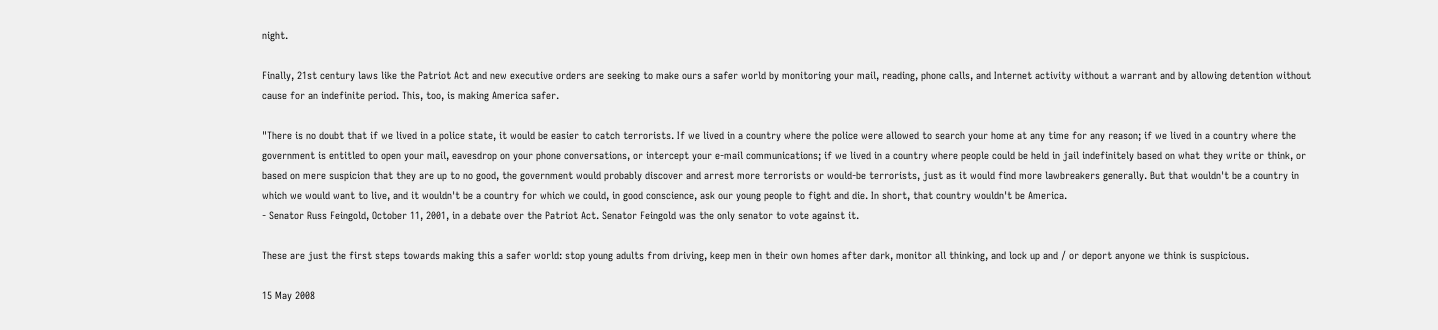night.

Finally, 21st century laws like the Patriot Act and new executive orders are seeking to make ours a safer world by monitoring your mail, reading, phone calls, and Internet activity without a warrant and by allowing detention without cause for an indefinite period. This, too, is making America safer.

"There is no doubt that if we lived in a police state, it would be easier to catch terrorists. If we lived in a country where the police were allowed to search your home at any time for any reason; if we lived in a country where the government is entitled to open your mail, eavesdrop on your phone conversations, or intercept your e-mail communications; if we lived in a country where people could be held in jail indefinitely based on what they write or think, or based on mere suspicion that they are up to no good, the government would probably discover and arrest more terrorists or would-be terrorists, just as it would find more lawbreakers generally. But that wouldn't be a country in which we would want to live, and it wouldn't be a country for which we could, in good conscience, ask our young people to fight and die. In short, that country wouldn't be America.
- Senator Russ Feingold, October 11, 2001, in a debate over the Patriot Act. Senator Feingold was the only senator to vote against it.

These are just the first steps towards making this a safer world: stop young adults from driving, keep men in their own homes after dark, monitor all thinking, and lock up and / or deport anyone we think is suspicious.

15 May 2008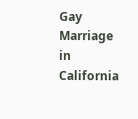Gay Marriage in California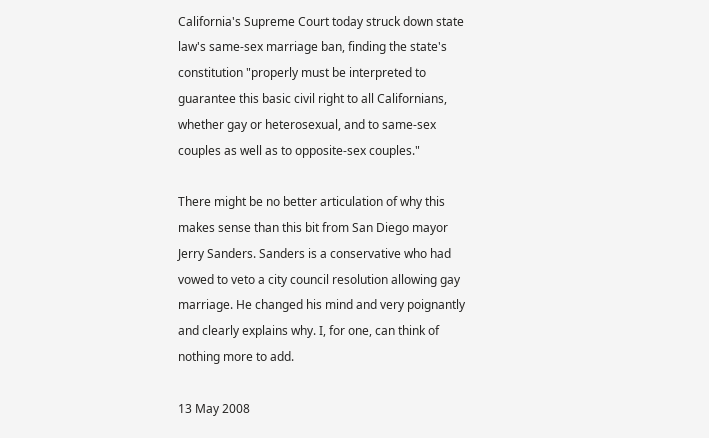California's Supreme Court today struck down state law's same-sex marriage ban, finding the state's constitution "properly must be interpreted to guarantee this basic civil right to all Californians, whether gay or heterosexual, and to same-sex couples as well as to opposite-sex couples."

There might be no better articulation of why this makes sense than this bit from San Diego mayor Jerry Sanders. Sanders is a conservative who had vowed to veto a city council resolution allowing gay marriage. He changed his mind and very poignantly and clearly explains why. I, for one, can think of nothing more to add.

13 May 2008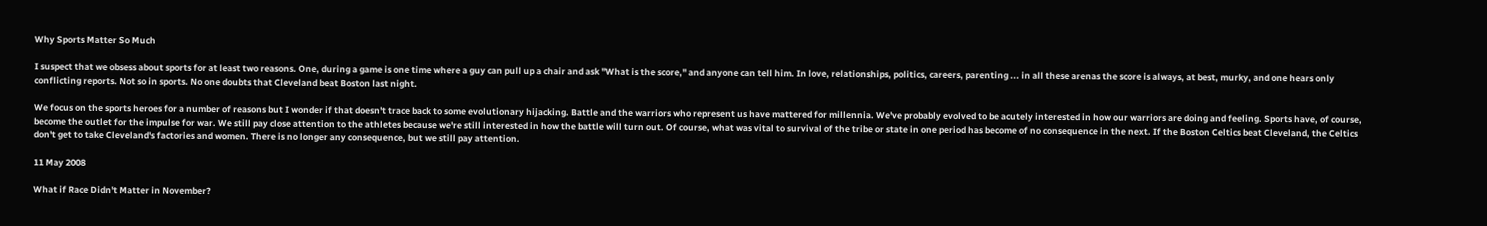Why Sports Matter So Much

I suspect that we obsess about sports for at least two reasons. One, during a game is one time where a guy can pull up a chair and ask "What is the score," and anyone can tell him. In love, relationships, politics, careers, parenting ... in all these arenas the score is always, at best, murky, and one hears only conflicting reports. Not so in sports. No one doubts that Cleveland beat Boston last night.

We focus on the sports heroes for a number of reasons but I wonder if that doesn't trace back to some evolutionary hijacking. Battle and the warriors who represent us have mattered for millennia. We've probably evolved to be acutely interested in how our warriors are doing and feeling. Sports have, of course, become the outlet for the impulse for war. We still pay close attention to the athletes because we're still interested in how the battle will turn out. Of course, what was vital to survival of the tribe or state in one period has become of no consequence in the next. If the Boston Celtics beat Cleveland, the Celtics don't get to take Cleveland's factories and women. There is no longer any consequence, but we still pay attention.

11 May 2008

What if Race Didn't Matter in November?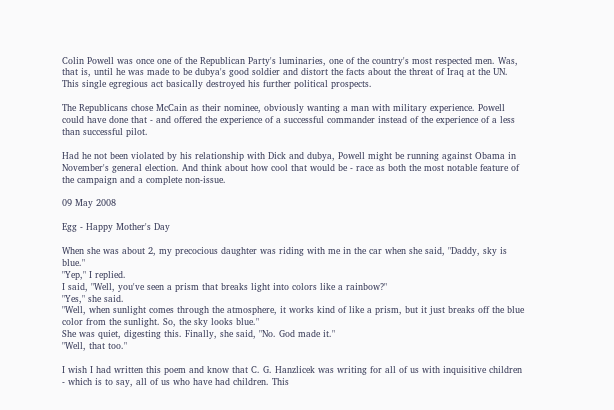Colin Powell was once one of the Republican Party's luminaries, one of the country's most respected men. Was, that is, until he was made to be dubya's good soldier and distort the facts about the threat of Iraq at the UN. This single egregious act basically destroyed his further political prospects.

The Republicans chose McCain as their nominee, obviously wanting a man with military experience. Powell could have done that - and offered the experience of a successful commander instead of the experience of a less than successful pilot.

Had he not been violated by his relationship with Dick and dubya, Powell might be running against Obama in November's general election. And think about how cool that would be - race as both the most notable feature of the campaign and a complete non-issue.

09 May 2008

Egg - Happy Mother's Day

When she was about 2, my precocious daughter was riding with me in the car when she said, "Daddy, sky is blue."
"Yep," I replied.
I said, "Well, you've seen a prism that breaks light into colors like a rainbow?"
"Yes," she said.
"Well, when sunlight comes through the atmosphere, it works kind of like a prism, but it just breaks off the blue color from the sunlight. So, the sky looks blue."
She was quiet, digesting this. Finally, she said, "No. God made it."
"Well, that too."

I wish I had written this poem and know that C. G. Hanzlicek was writing for all of us with inquisitive children - which is to say, all of us who have had children. This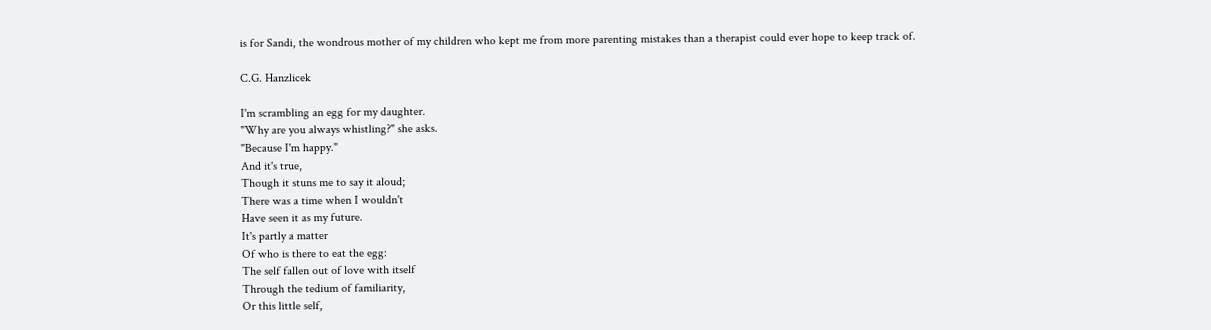is for Sandi, the wondrous mother of my children who kept me from more parenting mistakes than a therapist could ever hope to keep track of.

C.G. Hanzlicek

I'm scrambling an egg for my daughter.
"Why are you always whistling?" she asks.
"Because I'm happy."
And it's true,
Though it stuns me to say it aloud;
There was a time when I wouldn't
Have seen it as my future.
It's partly a matter
Of who is there to eat the egg:
The self fallen out of love with itself
Through the tedium of familiarity,
Or this little self,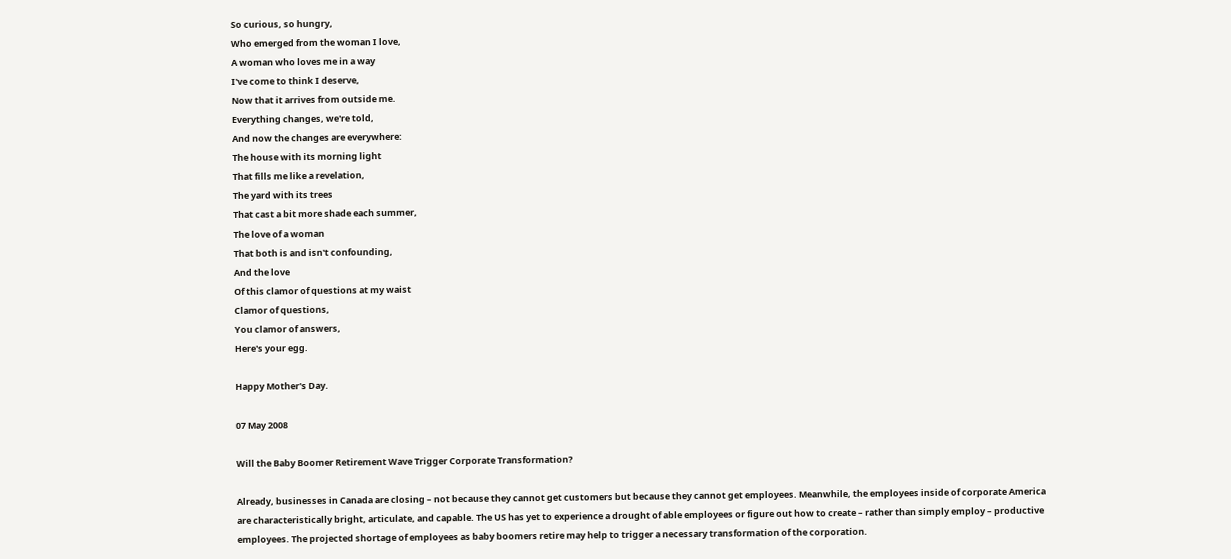So curious, so hungry,
Who emerged from the woman I love,
A woman who loves me in a way
I've come to think I deserve,
Now that it arrives from outside me.
Everything changes, we're told,
And now the changes are everywhere:
The house with its morning light
That fills me like a revelation,
The yard with its trees
That cast a bit more shade each summer,
The love of a woman
That both is and isn't confounding,
And the love
Of this clamor of questions at my waist
Clamor of questions,
You clamor of answers,
Here's your egg.

Happy Mother's Day.

07 May 2008

Will the Baby Boomer Retirement Wave Trigger Corporate Transformation?

Already, businesses in Canada are closing – not because they cannot get customers but because they cannot get employees. Meanwhile, the employees inside of corporate America are characteristically bright, articulate, and capable. The US has yet to experience a drought of able employees or figure out how to create – rather than simply employ – productive employees. The projected shortage of employees as baby boomers retire may help to trigger a necessary transformation of the corporation.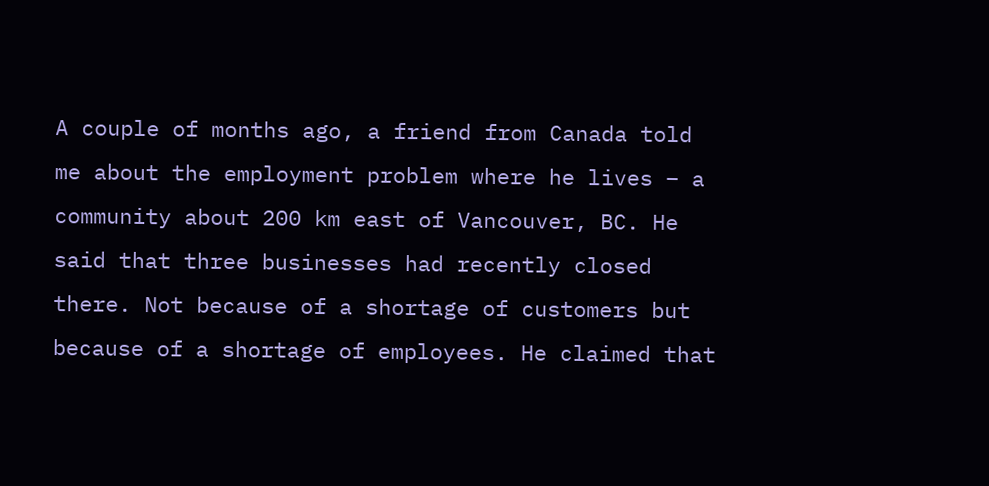A couple of months ago, a friend from Canada told me about the employment problem where he lives – a community about 200 km east of Vancouver, BC. He said that three businesses had recently closed there. Not because of a shortage of customers but because of a shortage of employees. He claimed that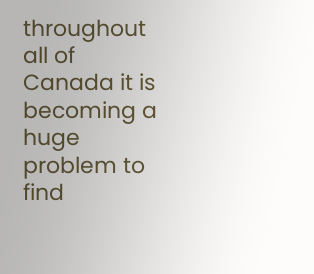throughout all of Canada it is becoming a huge problem to find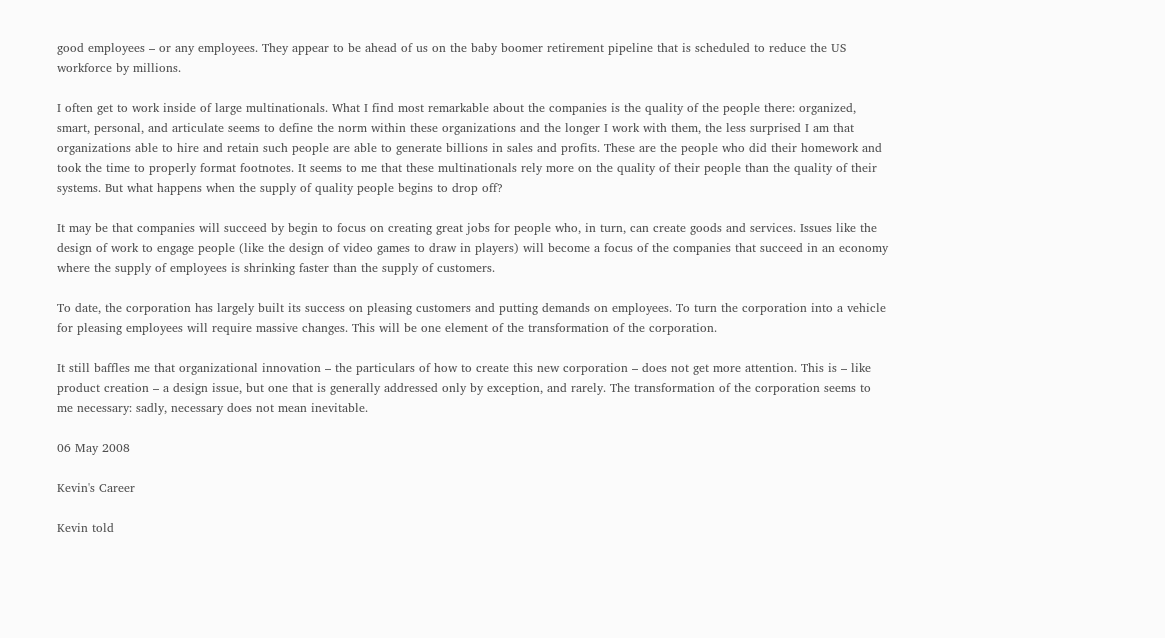good employees – or any employees. They appear to be ahead of us on the baby boomer retirement pipeline that is scheduled to reduce the US workforce by millions.

I often get to work inside of large multinationals. What I find most remarkable about the companies is the quality of the people there: organized, smart, personal, and articulate seems to define the norm within these organizations and the longer I work with them, the less surprised I am that organizations able to hire and retain such people are able to generate billions in sales and profits. These are the people who did their homework and took the time to properly format footnotes. It seems to me that these multinationals rely more on the quality of their people than the quality of their systems. But what happens when the supply of quality people begins to drop off?

It may be that companies will succeed by begin to focus on creating great jobs for people who, in turn, can create goods and services. Issues like the design of work to engage people (like the design of video games to draw in players) will become a focus of the companies that succeed in an economy where the supply of employees is shrinking faster than the supply of customers.

To date, the corporation has largely built its success on pleasing customers and putting demands on employees. To turn the corporation into a vehicle for pleasing employees will require massive changes. This will be one element of the transformation of the corporation.

It still baffles me that organizational innovation – the particulars of how to create this new corporation – does not get more attention. This is – like product creation – a design issue, but one that is generally addressed only by exception, and rarely. The transformation of the corporation seems to me necessary: sadly, necessary does not mean inevitable.

06 May 2008

Kevin's Career

Kevin told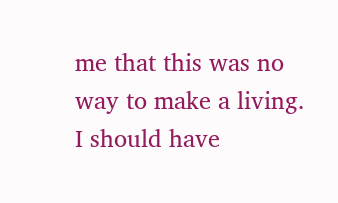me that this was no way to make a living. I should have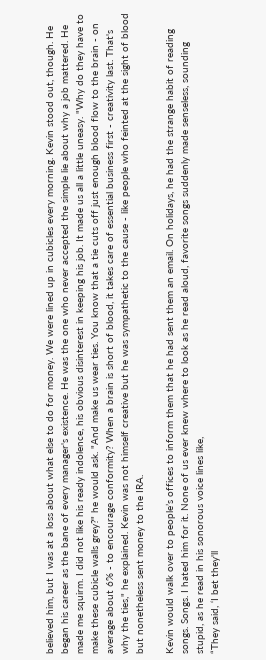believed him, but I was at a loss about what else to do for money. We were lined up in cubicles every morning. Kevin stood out, though. He began his career as the bane of every manager's existence. He was the one who never accepted the simple lie about why a job mattered. He made me squirm. I did not like his ready indolence, his obvious disinterest in keeping his job. It made us all a little uneasy. "Why do they have to make these cubicle walls grey?" he would ask. "And make us wear ties. You know that a tie cuts off just enough blood flow to the brain - on average about 6% - to encourage conformity? When a brain is short of blood, it takes care of essential business first - creativity last. That's why the ties," he explained. Kevin was not himself creative but he was sympathetic to the cause - like people who feinted at the sight of blood but nonetheless sent money to the IRA.

Kevin would walk over to people’s offices to inform them that he had sent them an email. On holidays, he had the strange habit of reading songs. Songs. I hated him for it. None of us ever knew where to look as he read aloud, favorite songs suddenly made senseless, sounding stupid, as he read in his sonorous voice lines like,
“They said, ‘I bet they'll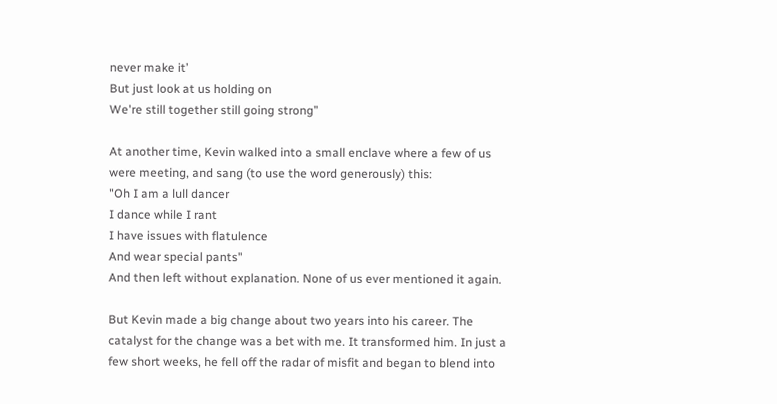never make it’
But just look at us holding on
We're still together still going strong”

At another time, Kevin walked into a small enclave where a few of us were meeting, and sang (to use the word generously) this:
"Oh I am a lull dancer
I dance while I rant
I have issues with flatulence
And wear special pants"
And then left without explanation. None of us ever mentioned it again.

But Kevin made a big change about two years into his career. The catalyst for the change was a bet with me. It transformed him. In just a few short weeks, he fell off the radar of misfit and began to blend into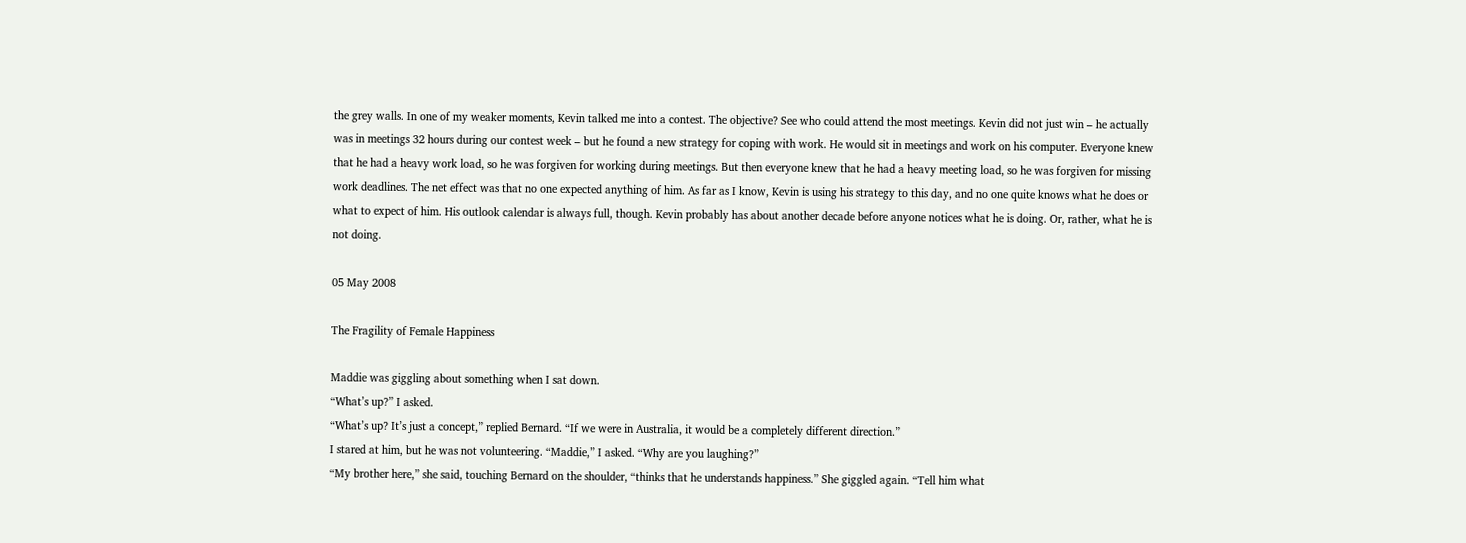the grey walls. In one of my weaker moments, Kevin talked me into a contest. The objective? See who could attend the most meetings. Kevin did not just win – he actually was in meetings 32 hours during our contest week – but he found a new strategy for coping with work. He would sit in meetings and work on his computer. Everyone knew that he had a heavy work load, so he was forgiven for working during meetings. But then everyone knew that he had a heavy meeting load, so he was forgiven for missing work deadlines. The net effect was that no one expected anything of him. As far as I know, Kevin is using his strategy to this day, and no one quite knows what he does or what to expect of him. His outlook calendar is always full, though. Kevin probably has about another decade before anyone notices what he is doing. Or, rather, what he is not doing.

05 May 2008

The Fragility of Female Happiness

Maddie was giggling about something when I sat down.
“What’s up?” I asked.
“What’s up? It’s just a concept,” replied Bernard. “If we were in Australia, it would be a completely different direction.”
I stared at him, but he was not volunteering. “Maddie,” I asked. “Why are you laughing?”
“My brother here,” she said, touching Bernard on the shoulder, “thinks that he understands happiness.” She giggled again. “Tell him what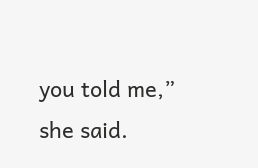you told me,” she said.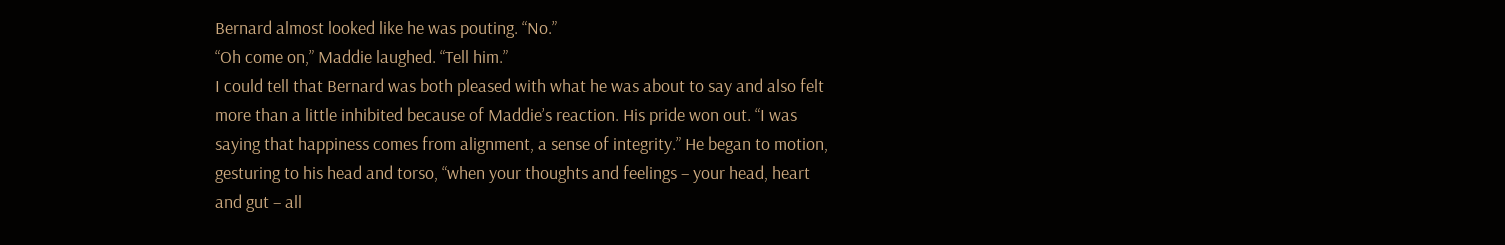Bernard almost looked like he was pouting. “No.”
“Oh come on,” Maddie laughed. “Tell him.”
I could tell that Bernard was both pleased with what he was about to say and also felt more than a little inhibited because of Maddie’s reaction. His pride won out. “I was saying that happiness comes from alignment, a sense of integrity.” He began to motion, gesturing to his head and torso, “when your thoughts and feelings – your head, heart and gut – all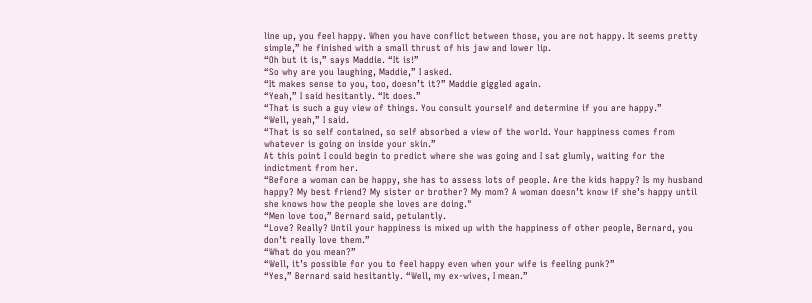line up, you feel happy. When you have conflict between those, you are not happy. It seems pretty simple,” he finished with a small thrust of his jaw and lower lip.
“Oh but it is,” says Maddie. “It is!”
“So why are you laughing, Maddie,” I asked.
“It makes sense to you, too, doesn’t it?” Maddie giggled again.
“Yeah,” I said hesitantly. “It does.”
“That is such a guy view of things. You consult yourself and determine if you are happy.”
“Well, yeah,” I said.
“That is so self contained, so self absorbed a view of the world. Your happiness comes from whatever is going on inside your skin.”
At this point I could begin to predict where she was going and I sat glumly, waiting for the indictment from her.
“Before a woman can be happy, she has to assess lots of people. Are the kids happy? Is my husband happy? My best friend? My sister or brother? My mom? A woman doesn’t know if she’s happy until she knows how the people she loves are doing."
“Men love too,” Bernard said, petulantly.
“Love? Really? Until your happiness is mixed up with the happiness of other people, Bernard, you don’t really love them.”
“What do you mean?”
“Well, it’s possible for you to feel happy even when your wife is feeling punk?”
“Yes,” Bernard said hesitantly. “Well, my ex-wives, I mean.”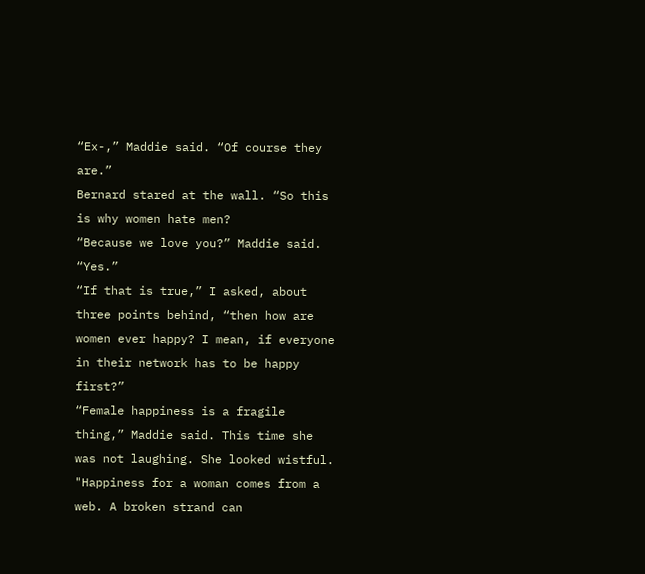“Ex-,” Maddie said. “Of course they are.”
Bernard stared at the wall. “So this is why women hate men?
“Because we love you?” Maddie said. “Yes.”
“If that is true,” I asked, about three points behind, “then how are women ever happy? I mean, if everyone in their network has to be happy first?”
“Female happiness is a fragile thing,” Maddie said. This time she was not laughing. She looked wistful. "Happiness for a woman comes from a web. A broken strand can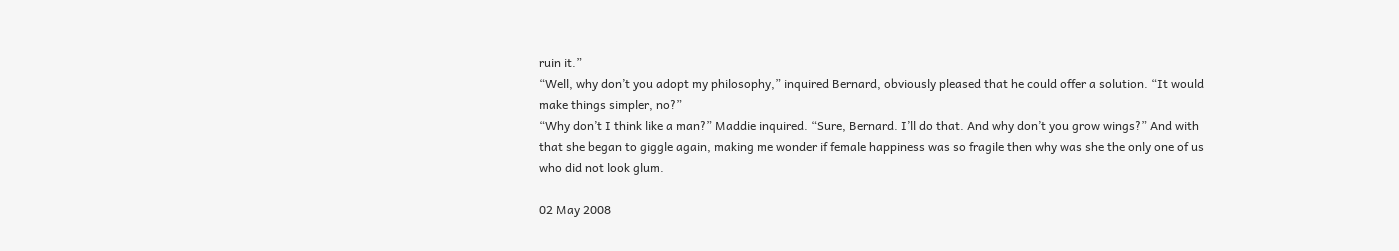ruin it.”
“Well, why don’t you adopt my philosophy,” inquired Bernard, obviously pleased that he could offer a solution. “It would make things simpler, no?”
“Why don’t I think like a man?” Maddie inquired. “Sure, Bernard. I’ll do that. And why don’t you grow wings?” And with that she began to giggle again, making me wonder if female happiness was so fragile then why was she the only one of us who did not look glum.

02 May 2008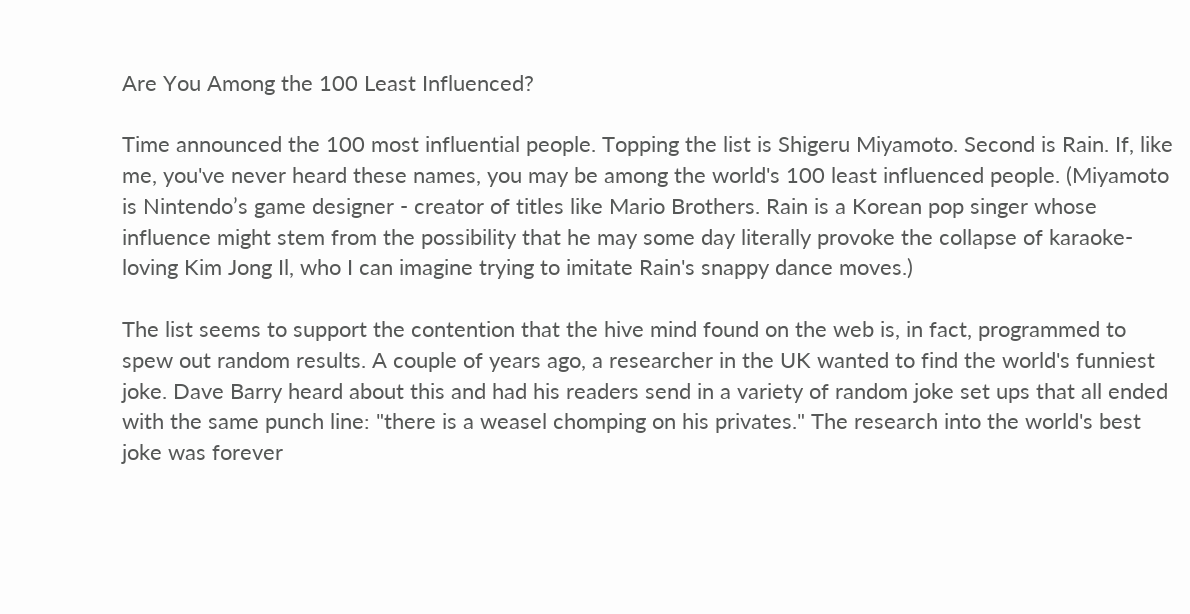Are You Among the 100 Least Influenced?

Time announced the 100 most influential people. Topping the list is Shigeru Miyamoto. Second is Rain. If, like me, you've never heard these names, you may be among the world's 100 least influenced people. (Miyamoto is Nintendo’s game designer - creator of titles like Mario Brothers. Rain is a Korean pop singer whose influence might stem from the possibility that he may some day literally provoke the collapse of karaoke-loving Kim Jong Il, who I can imagine trying to imitate Rain's snappy dance moves.)

The list seems to support the contention that the hive mind found on the web is, in fact, programmed to spew out random results. A couple of years ago, a researcher in the UK wanted to find the world's funniest joke. Dave Barry heard about this and had his readers send in a variety of random joke set ups that all ended with the same punch line: "there is a weasel chomping on his privates." The research into the world's best joke was forever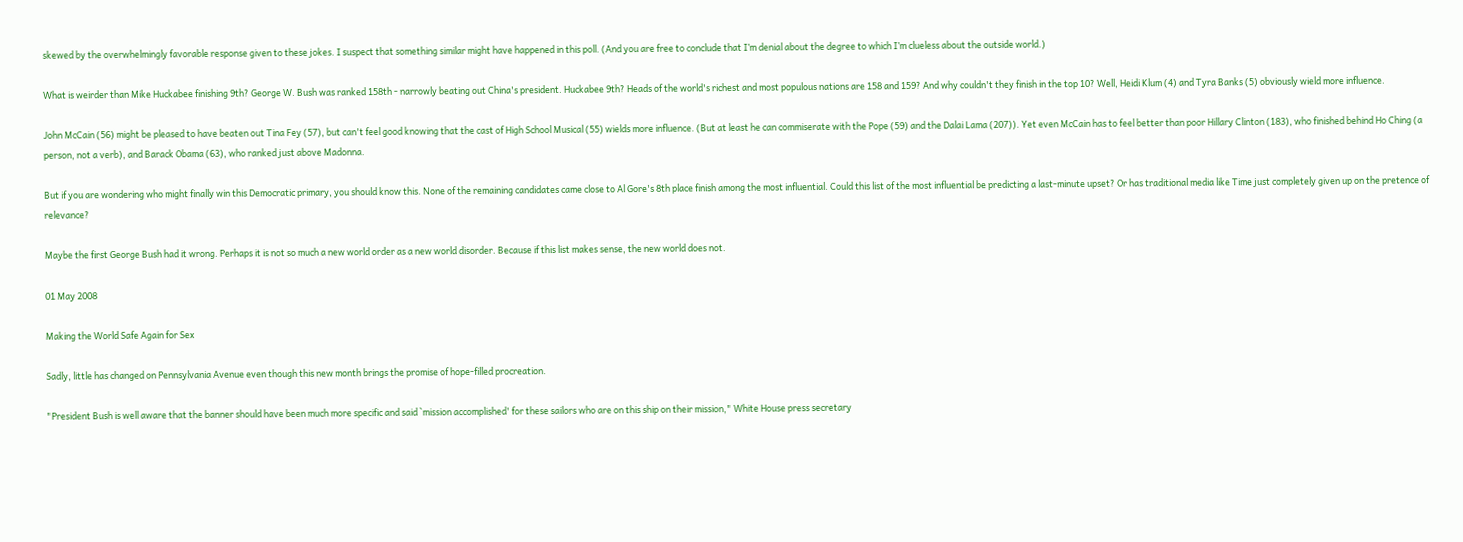skewed by the overwhelmingly favorable response given to these jokes. I suspect that something similar might have happened in this poll. (And you are free to conclude that I’m denial about the degree to which I’m clueless about the outside world.)

What is weirder than Mike Huckabee finishing 9th? George W. Bush was ranked 158th - narrowly beating out China's president. Huckabee 9th? Heads of the world's richest and most populous nations are 158 and 159? And why couldn't they finish in the top 10? Well, Heidi Klum (4) and Tyra Banks (5) obviously wield more influence.

John McCain (56) might be pleased to have beaten out Tina Fey (57), but can't feel good knowing that the cast of High School Musical (55) wields more influence. (But at least he can commiserate with the Pope (59) and the Dalai Lama (207)). Yet even McCain has to feel better than poor Hillary Clinton (183), who finished behind Ho Ching (a person, not a verb), and Barack Obama (63), who ranked just above Madonna.

But if you are wondering who might finally win this Democratic primary, you should know this. None of the remaining candidates came close to Al Gore's 8th place finish among the most influential. Could this list of the most influential be predicting a last-minute upset? Or has traditional media like Time just completely given up on the pretence of relevance?

Maybe the first George Bush had it wrong. Perhaps it is not so much a new world order as a new world disorder. Because if this list makes sense, the new world does not.

01 May 2008

Making the World Safe Again for Sex

Sadly, little has changed on Pennsylvania Avenue even though this new month brings the promise of hope-filled procreation.

"President Bush is well aware that the banner should have been much more specific and said `mission accomplished' for these sailors who are on this ship on their mission," White House press secretary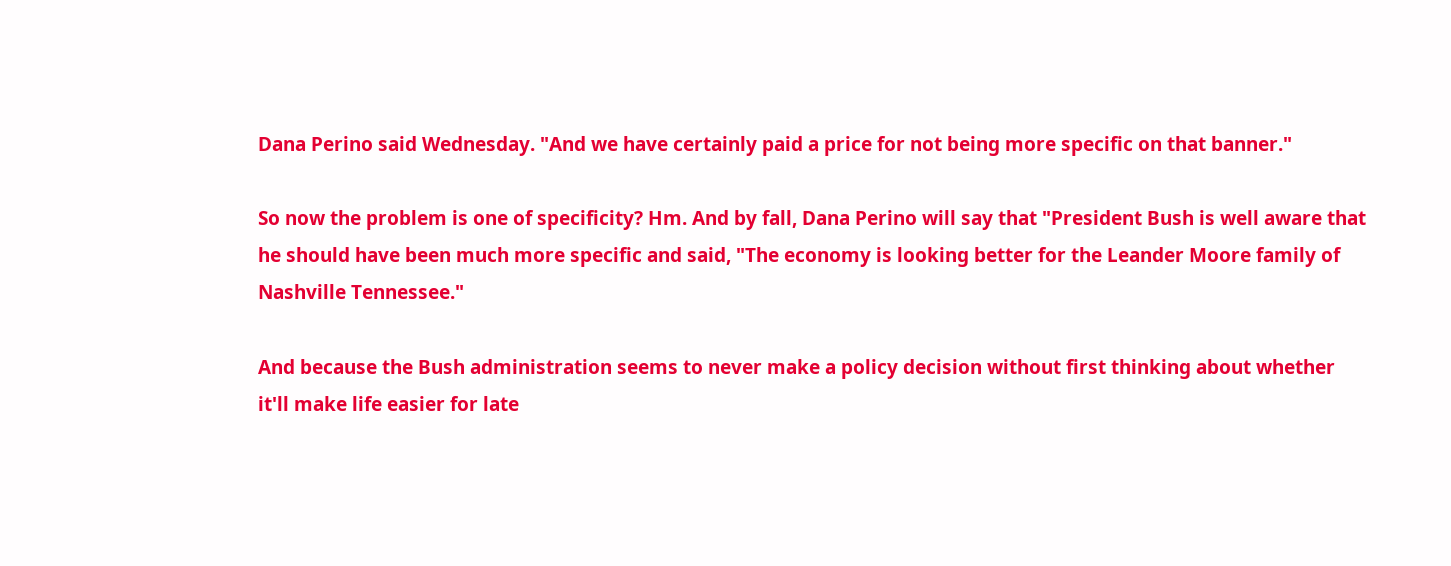Dana Perino said Wednesday. "And we have certainly paid a price for not being more specific on that banner."

So now the problem is one of specificity? Hm. And by fall, Dana Perino will say that "President Bush is well aware that he should have been much more specific and said, "The economy is looking better for the Leander Moore family of Nashville Tennessee."

And because the Bush administration seems to never make a policy decision without first thinking about whether it'll make life easier for late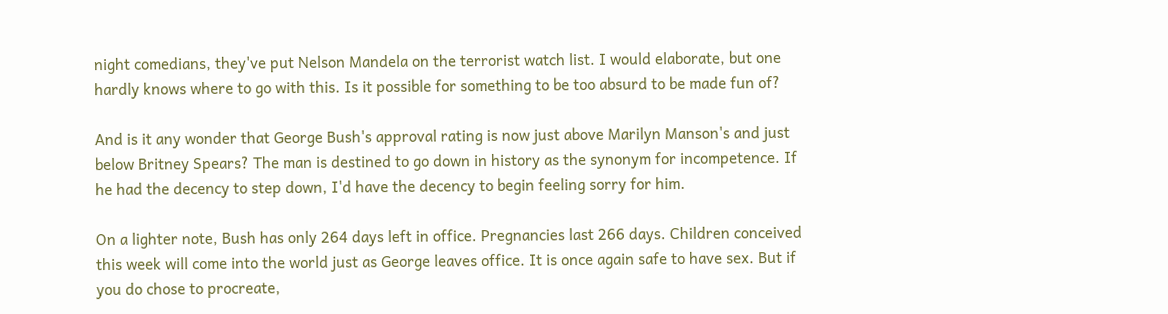night comedians, they've put Nelson Mandela on the terrorist watch list. I would elaborate, but one hardly knows where to go with this. Is it possible for something to be too absurd to be made fun of?

And is it any wonder that George Bush's approval rating is now just above Marilyn Manson's and just below Britney Spears? The man is destined to go down in history as the synonym for incompetence. If he had the decency to step down, I'd have the decency to begin feeling sorry for him.

On a lighter note, Bush has only 264 days left in office. Pregnancies last 266 days. Children conceived this week will come into the world just as George leaves office. It is once again safe to have sex. But if you do chose to procreate,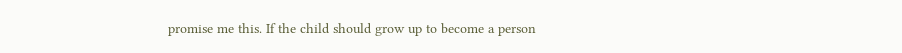promise me this. If the child should grow up to become a person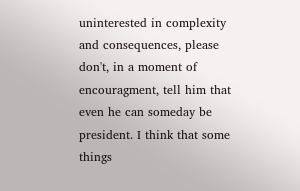uninterested in complexity and consequences, please don't, in a moment of encouragment, tell him that even he can someday be president. I think that some things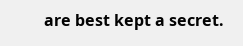are best kept a secret.